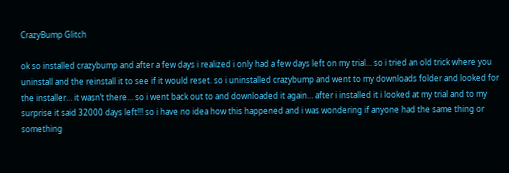CrazyBump Glitch

ok so installed crazybump and after a few days i realized i only had a few days left on my trial… so i tried an old trick where you uninstall and the reinstall it to see if it would reset. so i uninstalled crazybump and went to my downloads folder and looked for the installer… it wasn’t there… so i went back out to and downloaded it again… after i installed it i looked at my trial and to my surprise it said 32000 days left!!! so i have no idea how this happened and i was wondering if anyone had the same thing or something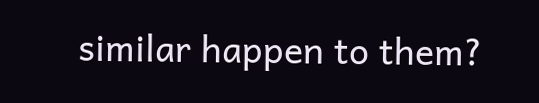similar happen to them?